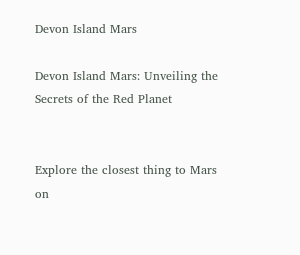Devon Island Mars

Devon Island Mars: Unveiling the Secrets of the Red Planet


Explore the closest thing to Mars on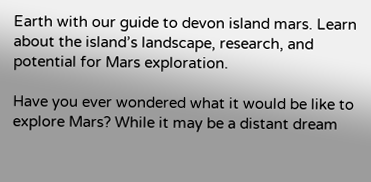Earth with our guide to devon island mars. Learn about the island’s landscape, research, and potential for Mars exploration.

Have you ever wondered what it would be like to explore Mars? While it may be a distant dream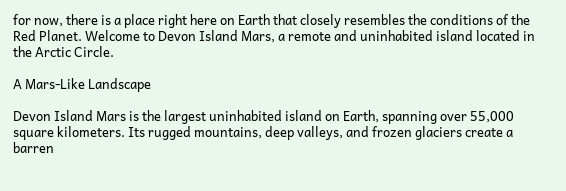for now, there is a place right here on Earth that closely resembles the conditions of the Red Planet. Welcome to Devon Island Mars, a remote and uninhabited island located in the Arctic Circle.

A Mars-Like Landscape

Devon Island Mars is the largest uninhabited island on Earth, spanning over 55,000 square kilometers. Its rugged mountains, deep valleys, and frozen glaciers create a barren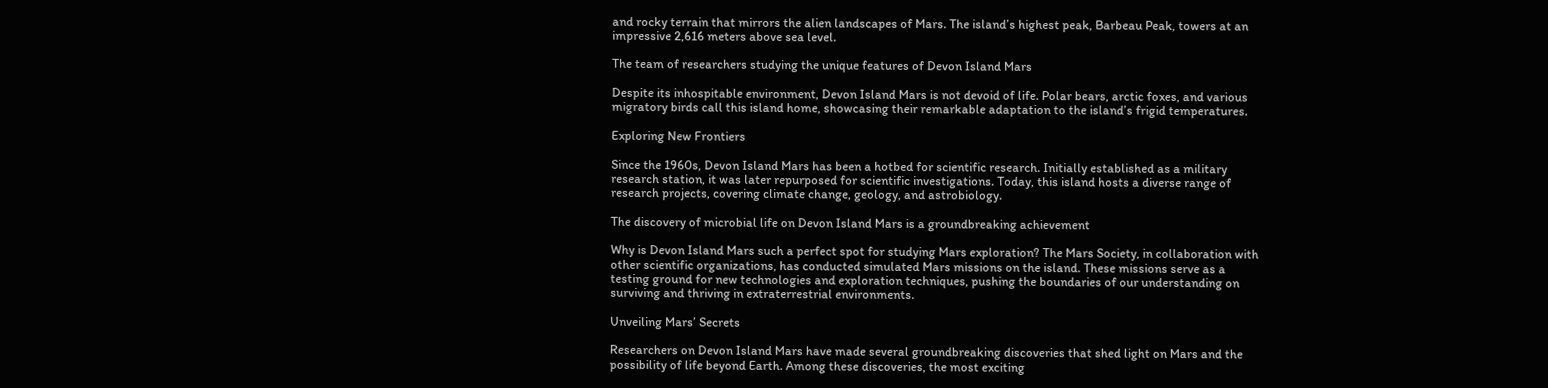and rocky terrain that mirrors the alien landscapes of Mars. The island’s highest peak, Barbeau Peak, towers at an impressive 2,616 meters above sea level.

The team of researchers studying the unique features of Devon Island Mars

Despite its inhospitable environment, Devon Island Mars is not devoid of life. Polar bears, arctic foxes, and various migratory birds call this island home, showcasing their remarkable adaptation to the island’s frigid temperatures.

Exploring New Frontiers

Since the 1960s, Devon Island Mars has been a hotbed for scientific research. Initially established as a military research station, it was later repurposed for scientific investigations. Today, this island hosts a diverse range of research projects, covering climate change, geology, and astrobiology.

The discovery of microbial life on Devon Island Mars is a groundbreaking achievement

Why is Devon Island Mars such a perfect spot for studying Mars exploration? The Mars Society, in collaboration with other scientific organizations, has conducted simulated Mars missions on the island. These missions serve as a testing ground for new technologies and exploration techniques, pushing the boundaries of our understanding on surviving and thriving in extraterrestrial environments.

Unveiling Mars’ Secrets

Researchers on Devon Island Mars have made several groundbreaking discoveries that shed light on Mars and the possibility of life beyond Earth. Among these discoveries, the most exciting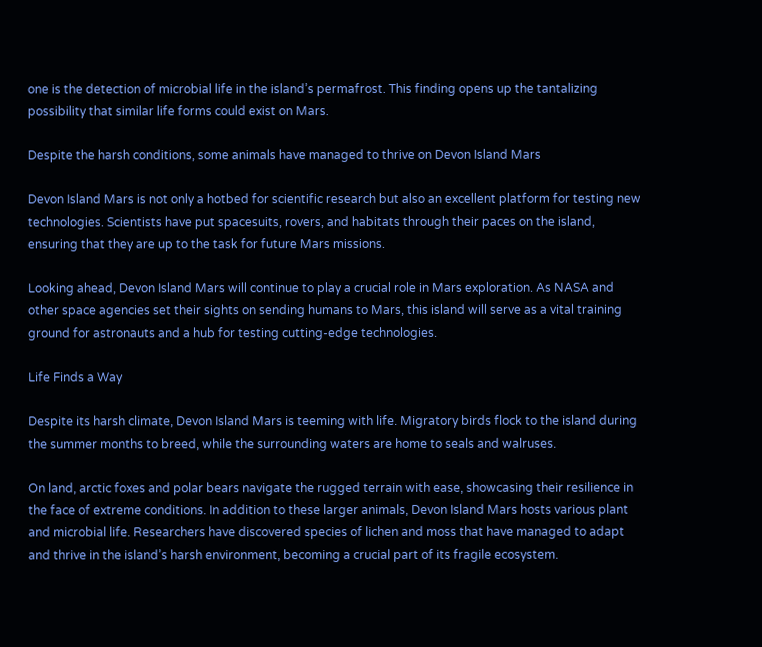one is the detection of microbial life in the island’s permafrost. This finding opens up the tantalizing possibility that similar life forms could exist on Mars.

Despite the harsh conditions, some animals have managed to thrive on Devon Island Mars

Devon Island Mars is not only a hotbed for scientific research but also an excellent platform for testing new technologies. Scientists have put spacesuits, rovers, and habitats through their paces on the island, ensuring that they are up to the task for future Mars missions.

Looking ahead, Devon Island Mars will continue to play a crucial role in Mars exploration. As NASA and other space agencies set their sights on sending humans to Mars, this island will serve as a vital training ground for astronauts and a hub for testing cutting-edge technologies.

Life Finds a Way

Despite its harsh climate, Devon Island Mars is teeming with life. Migratory birds flock to the island during the summer months to breed, while the surrounding waters are home to seals and walruses.

On land, arctic foxes and polar bears navigate the rugged terrain with ease, showcasing their resilience in the face of extreme conditions. In addition to these larger animals, Devon Island Mars hosts various plant and microbial life. Researchers have discovered species of lichen and moss that have managed to adapt and thrive in the island’s harsh environment, becoming a crucial part of its fragile ecosystem.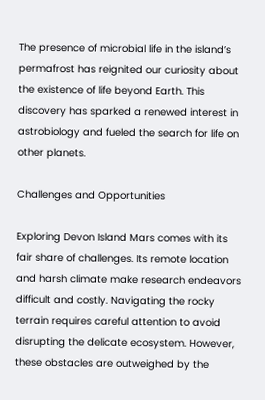The presence of microbial life in the island’s permafrost has reignited our curiosity about the existence of life beyond Earth. This discovery has sparked a renewed interest in astrobiology and fueled the search for life on other planets.

Challenges and Opportunities

Exploring Devon Island Mars comes with its fair share of challenges. Its remote location and harsh climate make research endeavors difficult and costly. Navigating the rocky terrain requires careful attention to avoid disrupting the delicate ecosystem. However, these obstacles are outweighed by the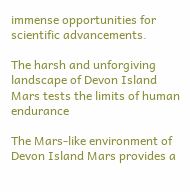immense opportunities for scientific advancements.

The harsh and unforgiving landscape of Devon Island Mars tests the limits of human endurance

The Mars-like environment of Devon Island Mars provides a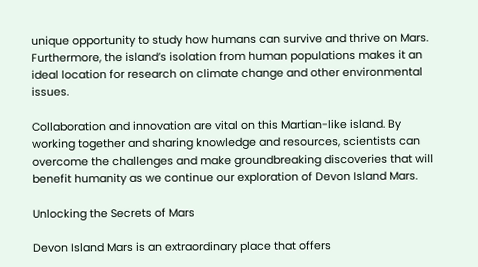unique opportunity to study how humans can survive and thrive on Mars. Furthermore, the island’s isolation from human populations makes it an ideal location for research on climate change and other environmental issues.

Collaboration and innovation are vital on this Martian-like island. By working together and sharing knowledge and resources, scientists can overcome the challenges and make groundbreaking discoveries that will benefit humanity as we continue our exploration of Devon Island Mars.

Unlocking the Secrets of Mars

Devon Island Mars is an extraordinary place that offers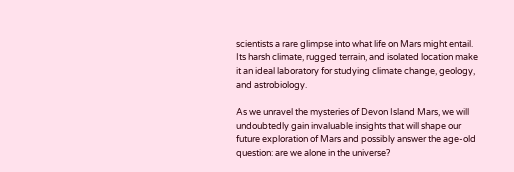scientists a rare glimpse into what life on Mars might entail. Its harsh climate, rugged terrain, and isolated location make it an ideal laboratory for studying climate change, geology, and astrobiology.

As we unravel the mysteries of Devon Island Mars, we will undoubtedly gain invaluable insights that will shape our future exploration of Mars and possibly answer the age-old question: are we alone in the universe?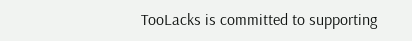TooLacks is committed to supporting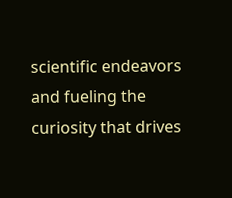scientific endeavors and fueling the curiosity that drives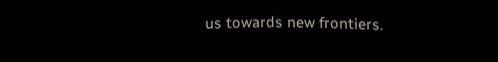us towards new frontiers.